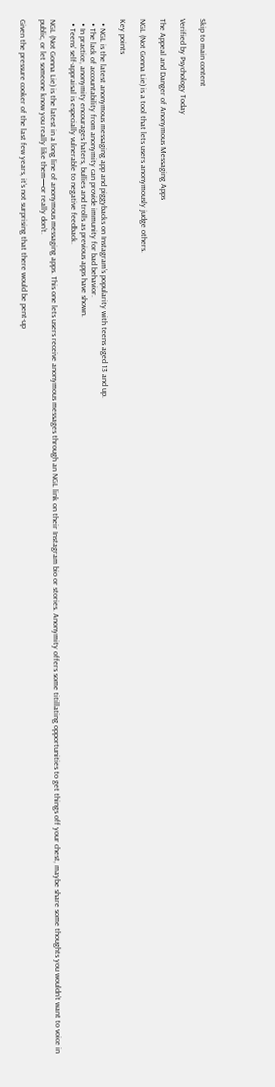Skip to main content

Verified by Psychology Today

The Appeal and Danger of Anonymous Messaging Apps

NGL (Not Gonna Lie) is a tool that lets users anonymously judge others.

Key points

  • NGL is the latest anonymous messaging app and piggybacks on Instagram’s popularity with teens aged 13 and up.
  • The lack of accountability from anonymity can provide immunity for bad behavior.
  • In practice, anonymity encourages haters, bullies and trolls as previous apps have shown.
  • Teens’ self-appraisal is especially vulnerable to negative feedback.

NGL (Not Gonna Lie) is the latest in a long line of anonymous messaging apps. This one lets users receive anonymous messages through an NGL link on their Instagram bio or stories. Anonymity offers some titillating opportunities to get things off your chest, maybe share some thoughts you wouldn’t want to voice in public, or let someone know you really like them—or really don’t.

Given the pressure cooker of the last few years, it’s not surprising that there would be pent-up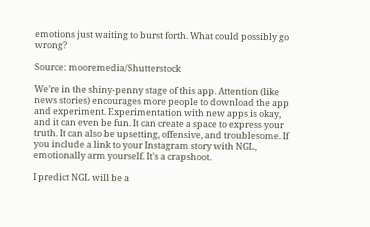emotions just waiting to burst forth. What could possibly go wrong?

Source: mooremedia/Shutterstock

We’re in the shiny-penny stage of this app. Attention (like news stories) encourages more people to download the app and experiment. Experimentation with new apps is okay, and it can even be fun. It can create a space to express your truth. It can also be upsetting, offensive, and troublesome. If you include a link to your Instagram story with NGL, emotionally arm yourself. It's a crapshoot.

I predict NGL will be a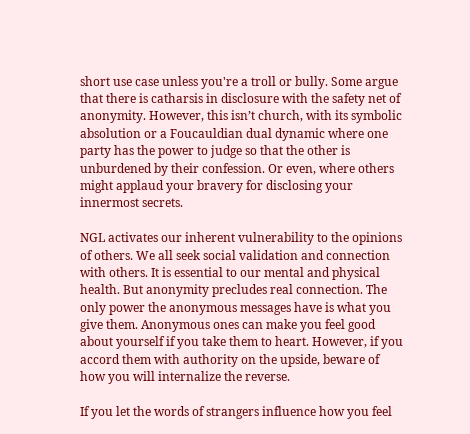short use case unless you're a troll or bully. Some argue that there is catharsis in disclosure with the safety net of anonymity. However, this isn’t church, with its symbolic absolution or a Foucauldian dual dynamic where one party has the power to judge so that the other is unburdened by their confession. Or even, where others might applaud your bravery for disclosing your innermost secrets.

NGL activates our inherent vulnerability to the opinions of others. We all seek social validation and connection with others. It is essential to our mental and physical health. But anonymity precludes real connection. The only power the anonymous messages have is what you give them. Anonymous ones can make you feel good about yourself if you take them to heart. However, if you accord them with authority on the upside, beware of how you will internalize the reverse.

If you let the words of strangers influence how you feel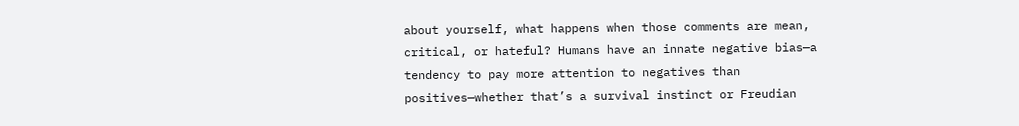about yourself, what happens when those comments are mean, critical, or hateful? Humans have an innate negative bias—a tendency to pay more attention to negatives than positives—whether that’s a survival instinct or Freudian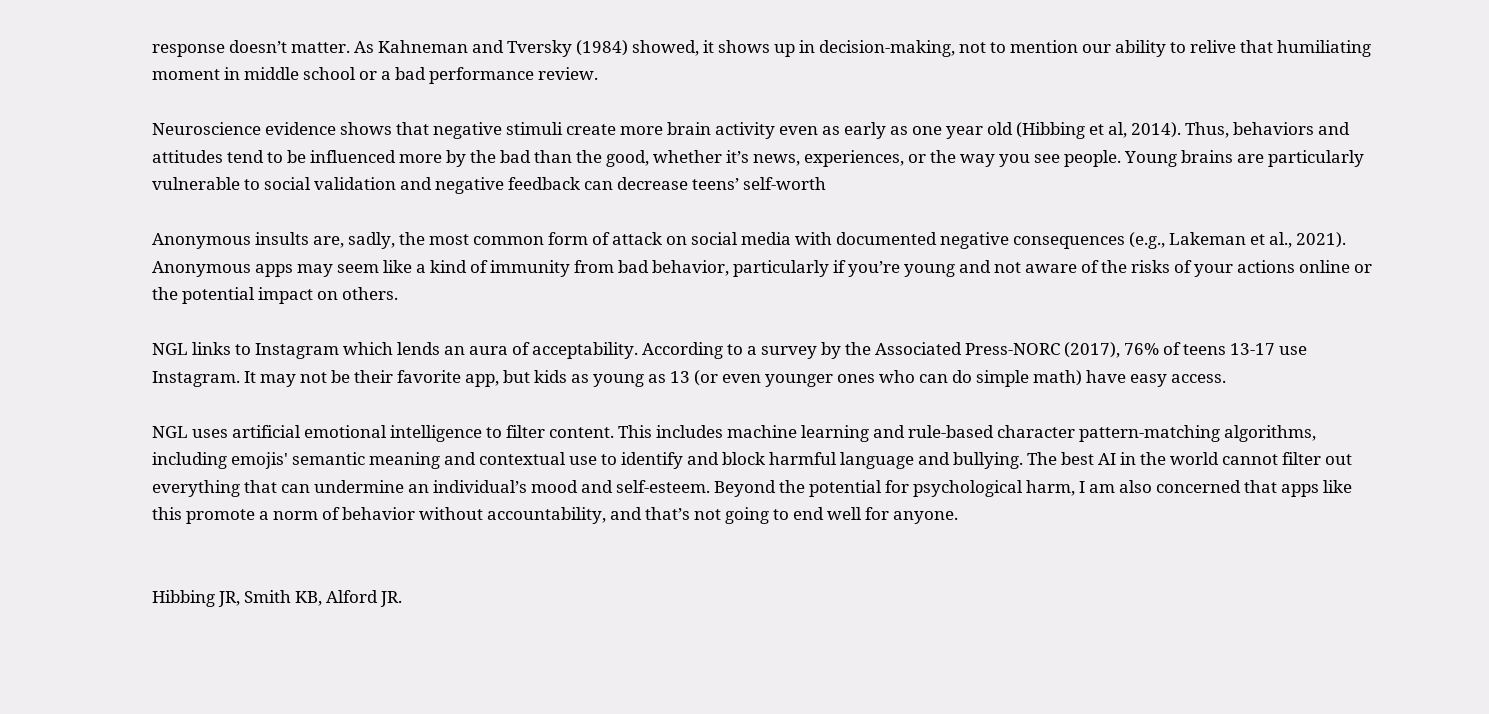response doesn’t matter. As Kahneman and Tversky (1984) showed, it shows up in decision-making, not to mention our ability to relive that humiliating moment in middle school or a bad performance review.

Neuroscience evidence shows that negative stimuli create more brain activity even as early as one year old (Hibbing et al, 2014). Thus, behaviors and attitudes tend to be influenced more by the bad than the good, whether it’s news, experiences, or the way you see people. Young brains are particularly vulnerable to social validation and negative feedback can decrease teens’ self-worth

Anonymous insults are, sadly, the most common form of attack on social media with documented negative consequences (e.g., Lakeman et al., 2021). Anonymous apps may seem like a kind of immunity from bad behavior, particularly if you’re young and not aware of the risks of your actions online or the potential impact on others.

NGL links to Instagram which lends an aura of acceptability. According to a survey by the Associated Press-NORC (2017), 76% of teens 13-17 use Instagram. It may not be their favorite app, but kids as young as 13 (or even younger ones who can do simple math) have easy access.

NGL uses artificial emotional intelligence to filter content. This includes machine learning and rule-based character pattern-matching algorithms, including emojis' semantic meaning and contextual use to identify and block harmful language and bullying. The best AI in the world cannot filter out everything that can undermine an individual’s mood and self-esteem. Beyond the potential for psychological harm, I am also concerned that apps like this promote a norm of behavior without accountability, and that’s not going to end well for anyone.


Hibbing JR, Smith KB, Alford JR.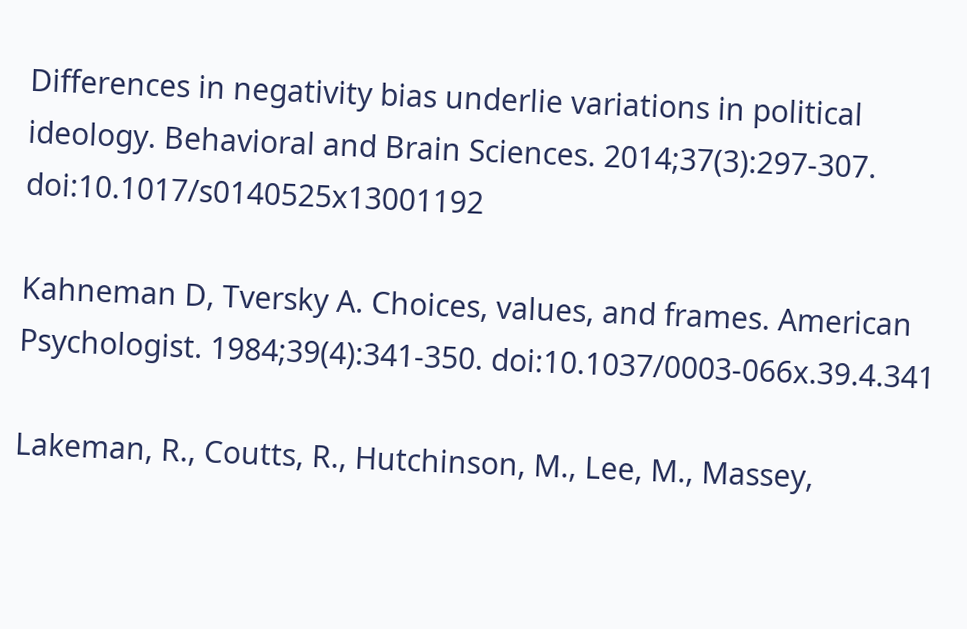Differences in negativity bias underlie variations in political ideology. Behavioral and Brain Sciences. 2014;37(3):297-307. doi:10.1017/s0140525x13001192

Kahneman D, Tversky A. Choices, values, and frames. American Psychologist. 1984;39(4):341-350. doi:10.1037/0003-066x.39.4.341

Lakeman, R., Coutts, R., Hutchinson, M., Lee, M., Massey,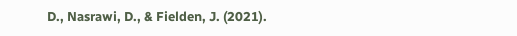D., Nasrawi, D., & Fielden, J. (2021).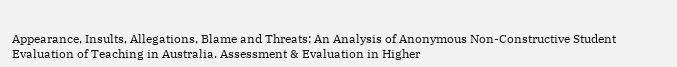Appearance, Insults, Allegations, Blame and Threats: An Analysis of Anonymous Non-Constructive Student Evaluation of Teaching in Australia. Assessment & Evaluation in Higher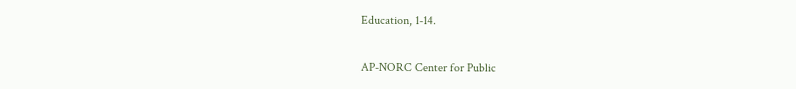Education, 1-14.

AP-NORC Center for Public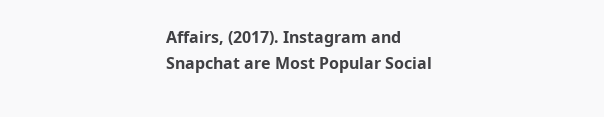Affairs, (2017). Instagram and Snapchat are Most Popular Social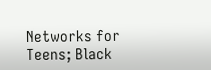Networks for Teens; Black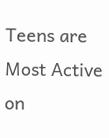Teens are Most Active on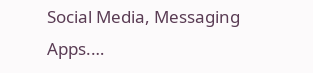Social Media, Messaging Apps.…